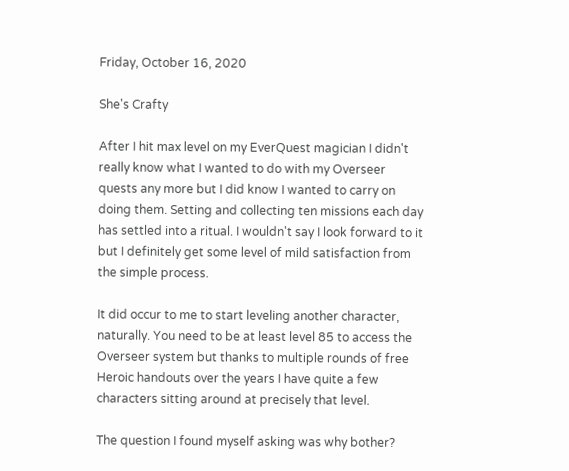Friday, October 16, 2020

She's Crafty

After I hit max level on my EverQuest magician I didn't really know what I wanted to do with my Overseer quests any more but I did know I wanted to carry on doing them. Setting and collecting ten missions each day has settled into a ritual. I wouldn't say I look forward to it but I definitely get some level of mild satisfaction from the simple process.

It did occur to me to start leveling another character, naturally. You need to be at least level 85 to access the Overseer system but thanks to multiple rounds of free Heroic handouts over the years I have quite a few characters sitting around at precisely that level.

The question I found myself asking was why bother?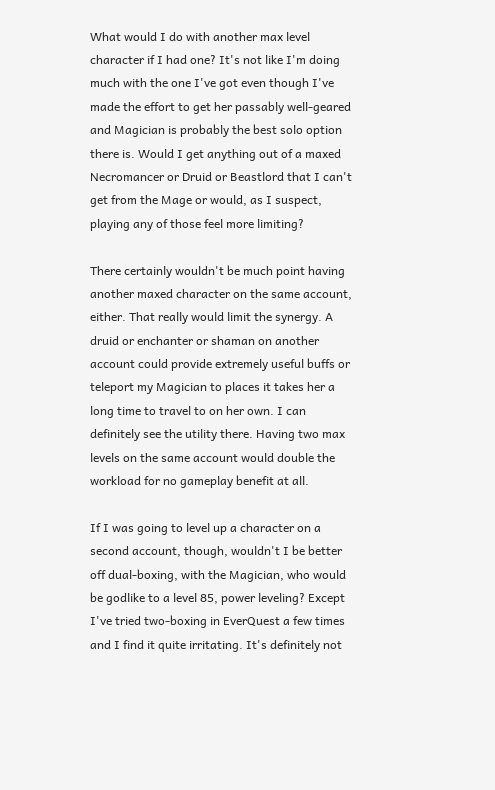What would I do with another max level character if I had one? It's not like I'm doing much with the one I've got even though I've made the effort to get her passably well-geared and Magician is probably the best solo option there is. Would I get anything out of a maxed Necromancer or Druid or Beastlord that I can't get from the Mage or would, as I suspect, playing any of those feel more limiting?

There certainly wouldn't be much point having another maxed character on the same account, either. That really would limit the synergy. A druid or enchanter or shaman on another account could provide extremely useful buffs or teleport my Magician to places it takes her a long time to travel to on her own. I can definitely see the utility there. Having two max levels on the same account would double the workload for no gameplay benefit at all.

If I was going to level up a character on a second account, though, wouldn't I be better off dual-boxing, with the Magician, who would be godlike to a level 85, power leveling? Except I've tried two-boxing in EverQuest a few times and I find it quite irritating. It's definitely not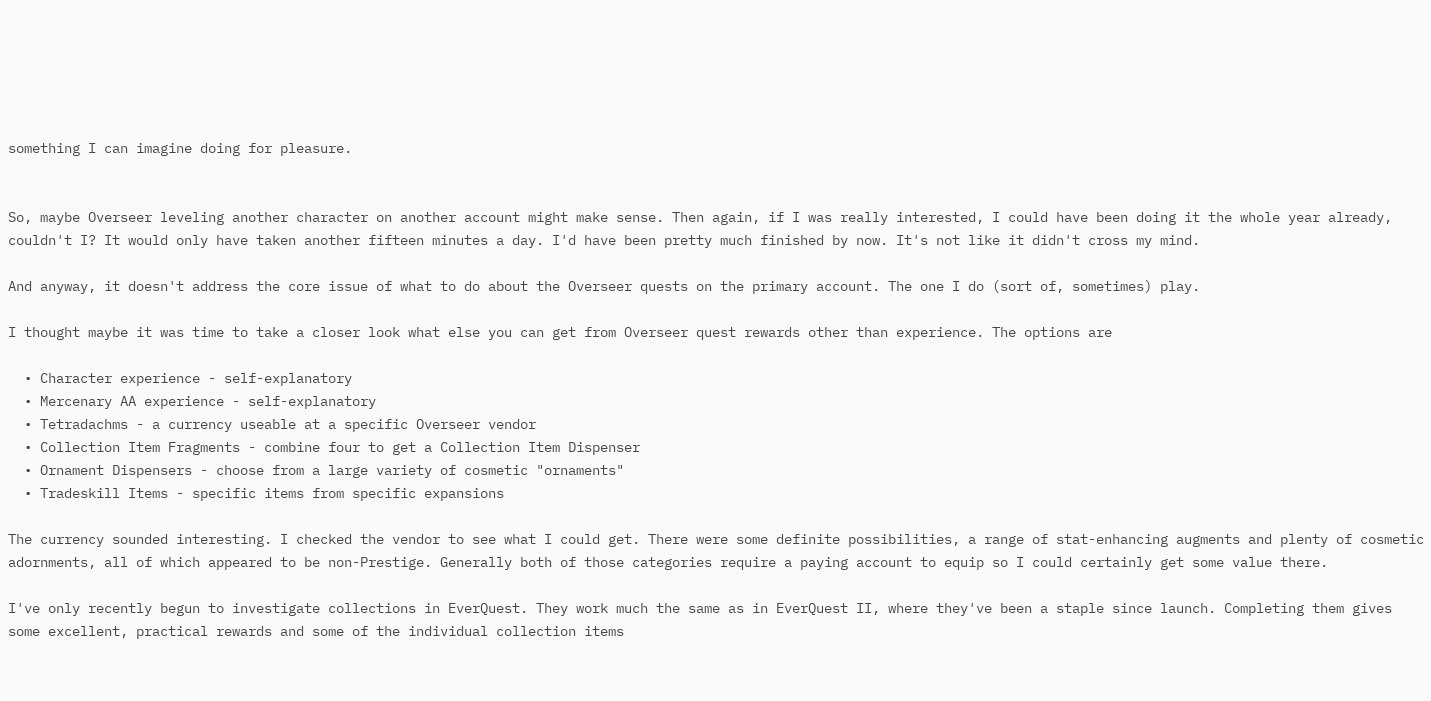something I can imagine doing for pleasure.


So, maybe Overseer leveling another character on another account might make sense. Then again, if I was really interested, I could have been doing it the whole year already, couldn't I? It would only have taken another fifteen minutes a day. I'd have been pretty much finished by now. It's not like it didn't cross my mind.

And anyway, it doesn't address the core issue of what to do about the Overseer quests on the primary account. The one I do (sort of, sometimes) play.

I thought maybe it was time to take a closer look what else you can get from Overseer quest rewards other than experience. The options are

  • Character experience - self-explanatory
  • Mercenary AA experience - self-explanatory
  • Tetradachms - a currency useable at a specific Overseer vendor
  • Collection Item Fragments - combine four to get a Collection Item Dispenser
  • Ornament Dispensers - choose from a large variety of cosmetic "ornaments"
  • Tradeskill Items - specific items from specific expansions

The currency sounded interesting. I checked the vendor to see what I could get. There were some definite possibilities, a range of stat-enhancing augments and plenty of cosmetic adornments, all of which appeared to be non-Prestige. Generally both of those categories require a paying account to equip so I could certainly get some value there.

I've only recently begun to investigate collections in EverQuest. They work much the same as in EverQuest II, where they've been a staple since launch. Completing them gives some excellent, practical rewards and some of the individual collection items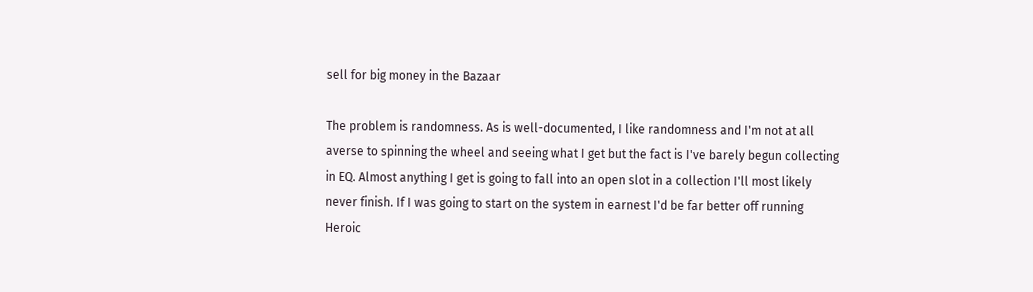sell for big money in the Bazaar

The problem is randomness. As is well-documented, I like randomness and I'm not at all averse to spinning the wheel and seeing what I get but the fact is I've barely begun collecting in EQ. Almost anything I get is going to fall into an open slot in a collection I'll most likely never finish. If I was going to start on the system in earnest I'd be far better off running Heroic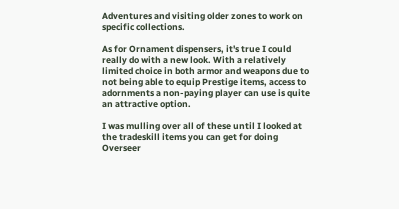Adventures and visiting older zones to work on specific collections.

As for Ornament dispensers, it's true I could really do with a new look. With a relatively limited choice in both armor and weapons due to not being able to equip Prestige items, access to adornments a non-paying player can use is quite an attractive option.

I was mulling over all of these until I looked at the tradeskill items you can get for doing Overseer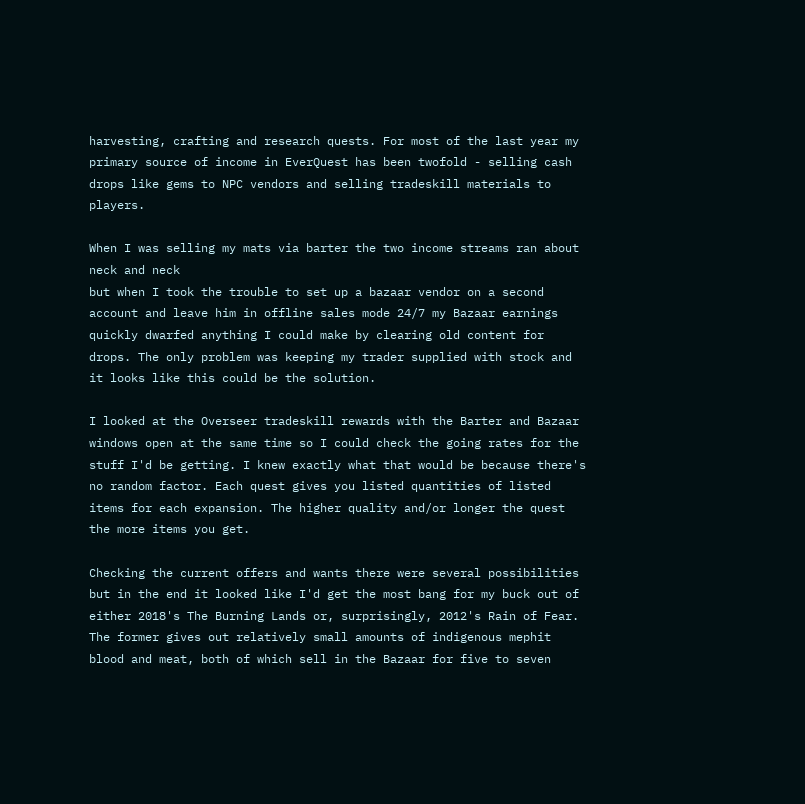harvesting, crafting and research quests. For most of the last year my primary source of income in EverQuest has been twofold - selling cash drops like gems to NPC vendors and selling tradeskill materials to players.

When I was selling my mats via barter the two income streams ran about neck and neck
but when I took the trouble to set up a bazaar vendor on a second account and leave him in offline sales mode 24/7 my Bazaar earnings quickly dwarfed anything I could make by clearing old content for drops. The only problem was keeping my trader supplied with stock and it looks like this could be the solution.

I looked at the Overseer tradeskill rewards with the Barter and Bazaar windows open at the same time so I could check the going rates for the stuff I'd be getting. I knew exactly what that would be because there's no random factor. Each quest gives you listed quantities of listed items for each expansion. The higher quality and/or longer the quest the more items you get.

Checking the current offers and wants there were several possibilities but in the end it looked like I'd get the most bang for my buck out of either 2018's The Burning Lands or, surprisingly, 2012's Rain of Fear. The former gives out relatively small amounts of indigenous mephit blood and meat, both of which sell in the Bazaar for five to seven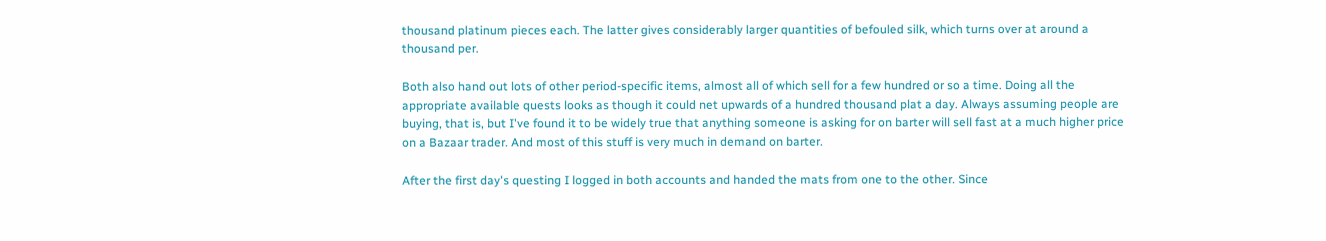thousand platinum pieces each. The latter gives considerably larger quantities of befouled silk, which turns over at around a thousand per.

Both also hand out lots of other period-specific items, almost all of which sell for a few hundred or so a time. Doing all the appropriate available quests looks as though it could net upwards of a hundred thousand plat a day. Always assuming people are buying, that is, but I've found it to be widely true that anything someone is asking for on barter will sell fast at a much higher price on a Bazaar trader. And most of this stuff is very much in demand on barter.

After the first day's questing I logged in both accounts and handed the mats from one to the other. Since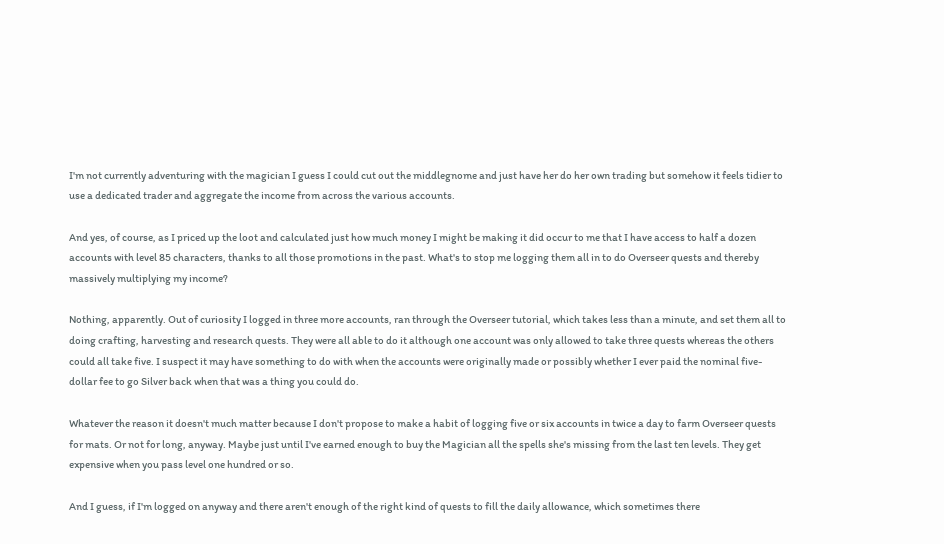I'm not currently adventuring with the magician I guess I could cut out the middlegnome and just have her do her own trading but somehow it feels tidier to use a dedicated trader and aggregate the income from across the various accounts.

And yes, of course, as I priced up the loot and calculated just how much money I might be making it did occur to me that I have access to half a dozen accounts with level 85 characters, thanks to all those promotions in the past. What's to stop me logging them all in to do Overseer quests and thereby massively multiplying my income?

Nothing, apparently. Out of curiosity I logged in three more accounts, ran through the Overseer tutorial, which takes less than a minute, and set them all to doing crafting, harvesting and research quests. They were all able to do it although one account was only allowed to take three quests whereas the others could all take five. I suspect it may have something to do with when the accounts were originally made or possibly whether I ever paid the nominal five-dollar fee to go Silver back when that was a thing you could do.

Whatever the reason it doesn't much matter because I don't propose to make a habit of logging five or six accounts in twice a day to farm Overseer quests for mats. Or not for long, anyway. Maybe just until I've earned enough to buy the Magician all the spells she's missing from the last ten levels. They get expensive when you pass level one hundred or so.

And I guess, if I'm logged on anyway and there aren't enough of the right kind of quests to fill the daily allowance, which sometimes there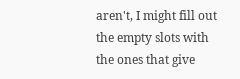aren't, I might fill out the empty slots with the ones that give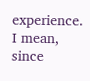experience. I mean, since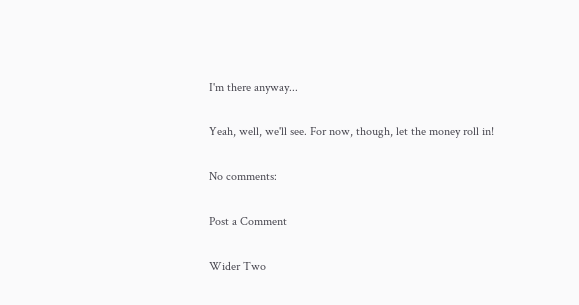I'm there anyway...

Yeah, well, we'll see. For now, though, let the money roll in!

No comments:

Post a Comment

Wider Two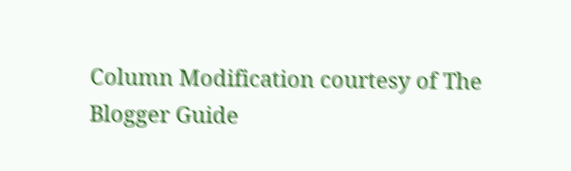Column Modification courtesy of The Blogger Guide